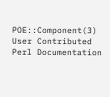POE::Component(3) User Contributed Perl Documentation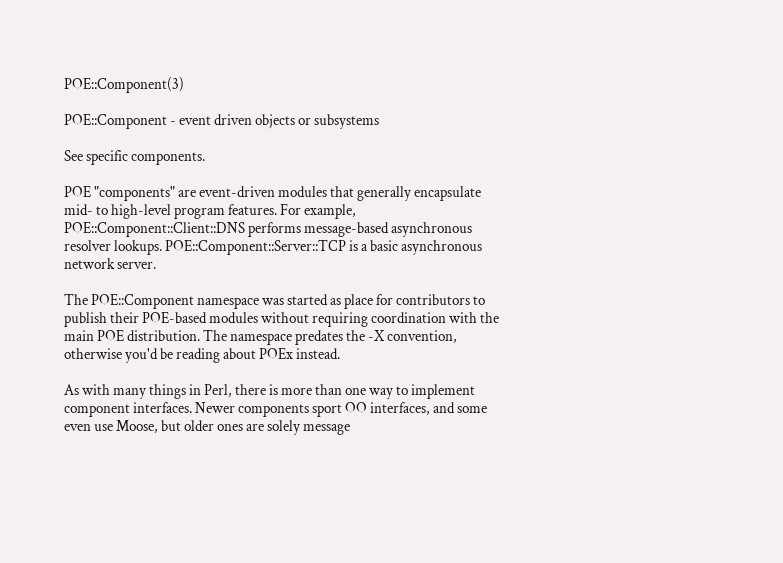POE::Component(3)

POE::Component - event driven objects or subsystems

See specific components.

POE "components" are event-driven modules that generally encapsulate mid- to high-level program features. For example, POE::Component::Client::DNS performs message-based asynchronous resolver lookups. POE::Component::Server::TCP is a basic asynchronous network server.

The POE::Component namespace was started as place for contributors to publish their POE-based modules without requiring coordination with the main POE distribution. The namespace predates the -X convention, otherwise you'd be reading about POEx instead.

As with many things in Perl, there is more than one way to implement component interfaces. Newer components sport OO interfaces, and some even use Moose, but older ones are solely message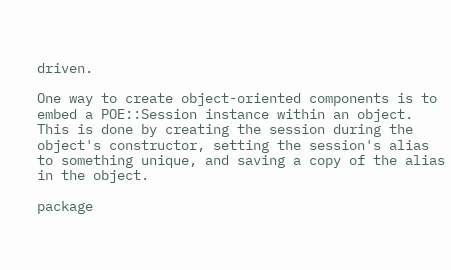driven.

One way to create object-oriented components is to embed a POE::Session instance within an object. This is done by creating the session during the object's constructor, setting the session's alias to something unique, and saving a copy of the alias in the object.

package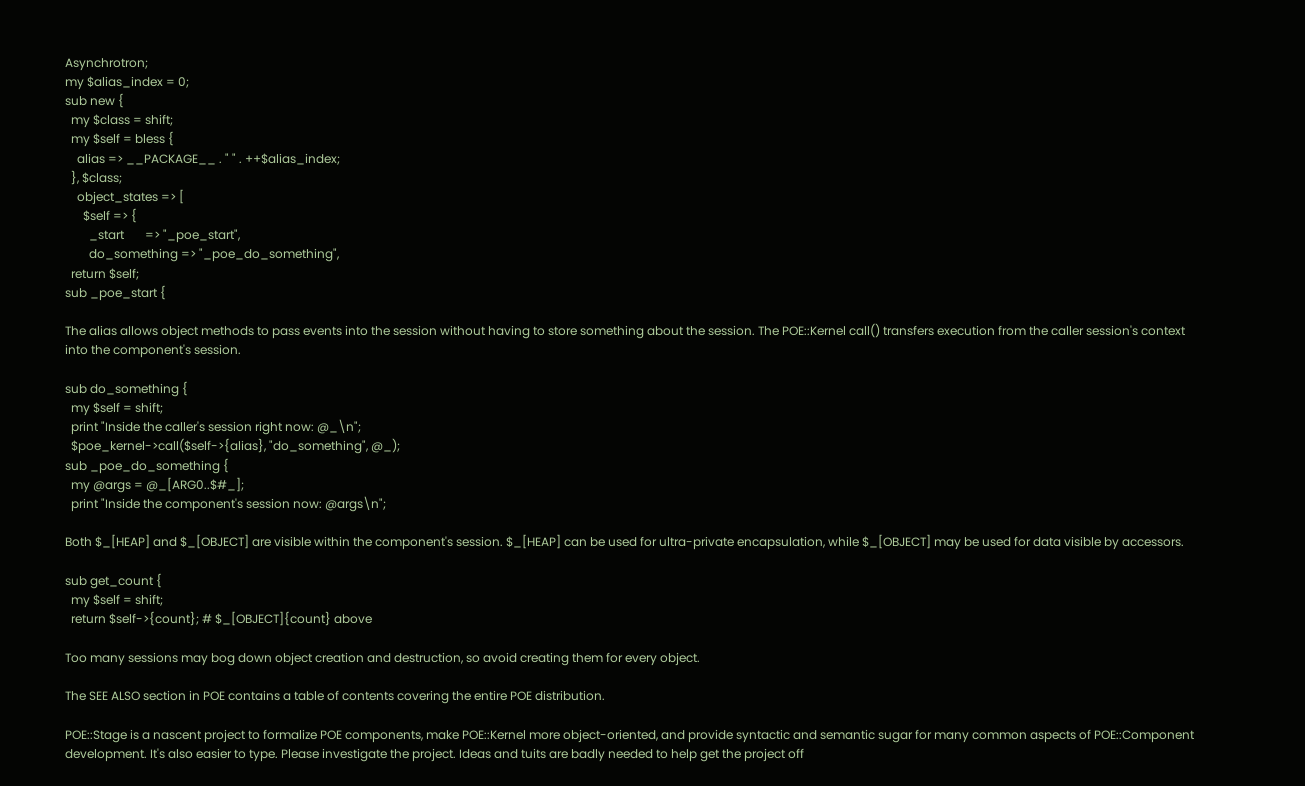Asynchrotron;
my $alias_index = 0;
sub new {
  my $class = shift;
  my $self = bless {
    alias => __PACKAGE__ . " " . ++$alias_index;
  }, $class;
    object_states => [
      $self => {
        _start       => "_poe_start",
        do_something => "_poe_do_something",
  return $self;
sub _poe_start {

The alias allows object methods to pass events into the session without having to store something about the session. The POE::Kernel call() transfers execution from the caller session's context into the component's session.

sub do_something {
  my $self = shift;
  print "Inside the caller's session right now: @_\n";
  $poe_kernel->call($self->{alias}, "do_something", @_);
sub _poe_do_something {
  my @args = @_[ARG0..$#_];
  print "Inside the component's session now: @args\n";

Both $_[HEAP] and $_[OBJECT] are visible within the component's session. $_[HEAP] can be used for ultra-private encapsulation, while $_[OBJECT] may be used for data visible by accessors.

sub get_count {
  my $self = shift;
  return $self->{count}; # $_[OBJECT]{count} above

Too many sessions may bog down object creation and destruction, so avoid creating them for every object.

The SEE ALSO section in POE contains a table of contents covering the entire POE distribution.

POE::Stage is a nascent project to formalize POE components, make POE::Kernel more object-oriented, and provide syntactic and semantic sugar for many common aspects of POE::Component development. It's also easier to type. Please investigate the project. Ideas and tuits are badly needed to help get the project off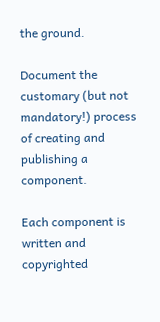the ground.

Document the customary (but not mandatory!) process of creating and publishing a component.

Each component is written and copyrighted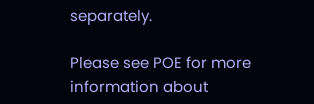separately.

Please see POE for more information about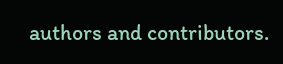authors and contributors.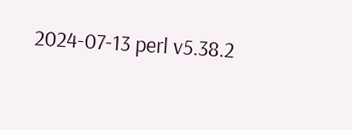2024-07-13 perl v5.38.2